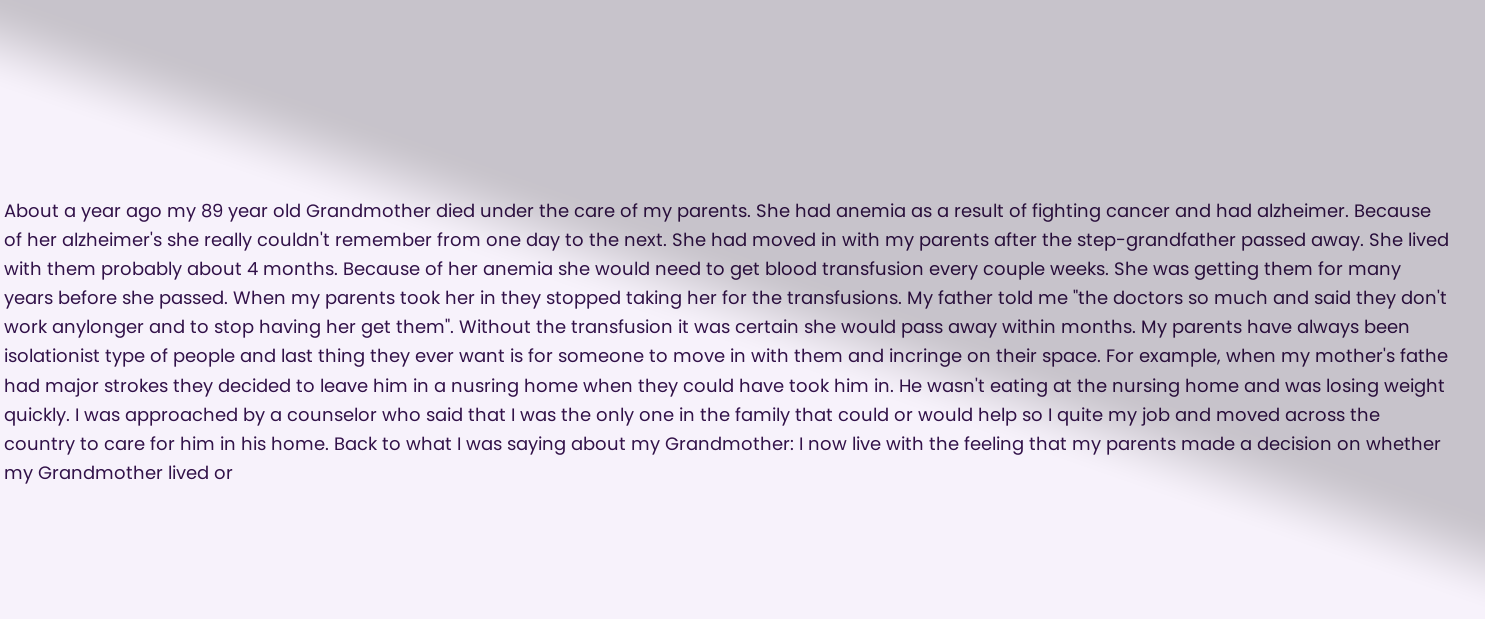About a year ago my 89 year old Grandmother died under the care of my parents. She had anemia as a result of fighting cancer and had alzheimer. Because of her alzheimer's she really couldn't remember from one day to the next. She had moved in with my parents after the step-grandfather passed away. She lived with them probably about 4 months. Because of her anemia she would need to get blood transfusion every couple weeks. She was getting them for many years before she passed. When my parents took her in they stopped taking her for the transfusions. My father told me "the doctors so much and said they don't work anylonger and to stop having her get them". Without the transfusion it was certain she would pass away within months. My parents have always been isolationist type of people and last thing they ever want is for someone to move in with them and incringe on their space. For example, when my mother's fathe had major strokes they decided to leave him in a nusring home when they could have took him in. He wasn't eating at the nursing home and was losing weight quickly. I was approached by a counselor who said that I was the only one in the family that could or would help so I quite my job and moved across the country to care for him in his home. Back to what I was saying about my Grandmother: I now live with the feeling that my parents made a decision on whether my Grandmother lived or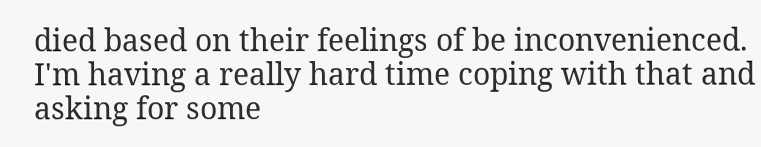died based on their feelings of be inconvenienced. I'm having a really hard time coping with that and asking for some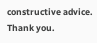constructive advice. Thank you.